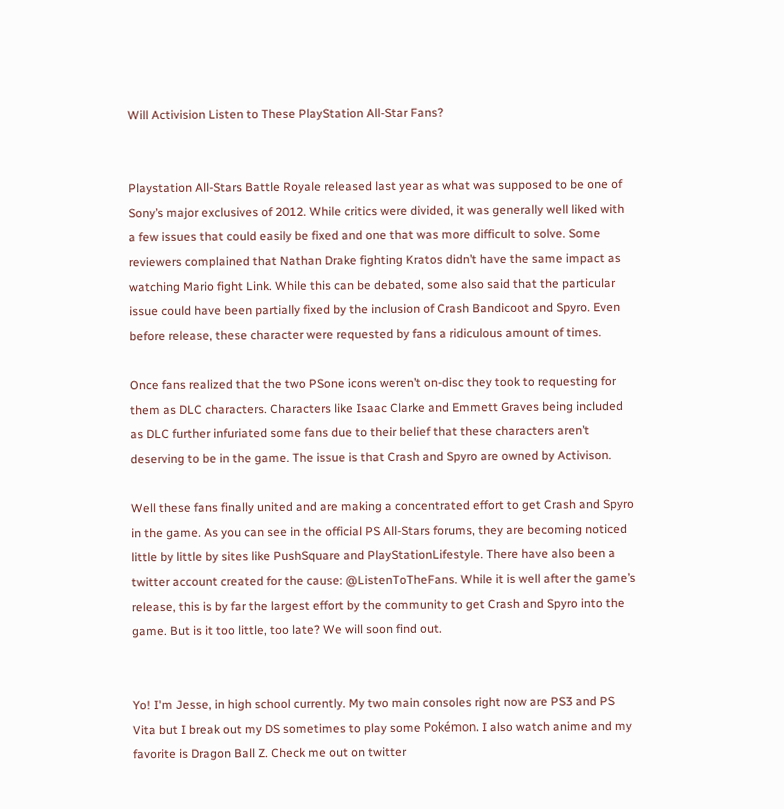Will Activision Listen to These PlayStation All-Star Fans?


Playstation All-Stars Battle Royale released last year as what was supposed to be one of Sony’s major exclusives of 2012. While critics were divided, it was generally well liked with a few issues that could easily be fixed and one that was more difficult to solve. Some reviewers complained that Nathan Drake fighting Kratos didn’t have the same impact as watching Mario fight Link. While this can be debated, some also said that the particular issue could have been partially fixed by the inclusion of Crash Bandicoot and Spyro. Even before release, these character were requested by fans a ridiculous amount of times.

Once fans realized that the two PSone icons weren’t on-disc they took to requesting for them as DLC characters. Characters like Isaac Clarke and Emmett Graves being included as DLC further infuriated some fans due to their belief that these characters aren’t deserving to be in the game. The issue is that Crash and Spyro are owned by Activison.

Well these fans finally united and are making a concentrated effort to get Crash and Spyro in the game. As you can see in the official PS All-Stars forums, they are becoming noticed little by little by sites like PushSquare and PlayStationLifestyle. There have also been a twitter account created for the cause: @ListenToTheFans. While it is well after the game’s release, this is by far the largest effort by the community to get Crash and Spyro into the game. But is it too little, too late? We will soon find out.


Yo! I'm Jesse, in high school currently. My two main consoles right now are PS3 and PS Vita but I break out my DS sometimes to play some Pokémon. I also watch anime and my favorite is Dragon Ball Z. Check me out on twitter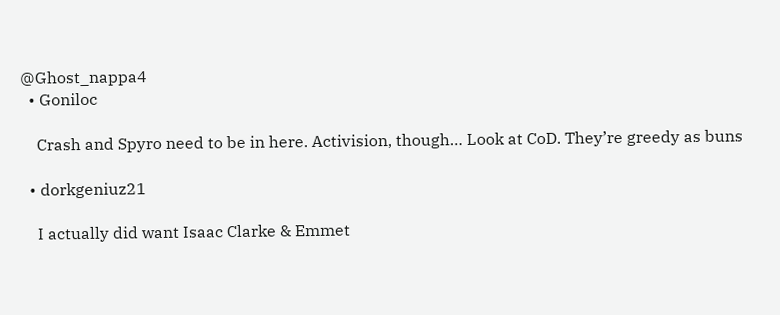@Ghost_nappa4
  • Goniloc

    Crash and Spyro need to be in here. Activision, though… Look at CoD. They’re greedy as buns

  • dorkgeniuz21

    I actually did want Isaac Clarke & Emmet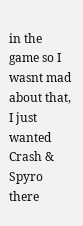in the game so I wasnt mad about that, I just wanted Crash & Spyro there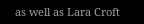as well as Lara Croft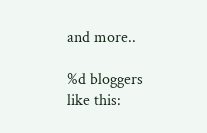and more..

%d bloggers like this: